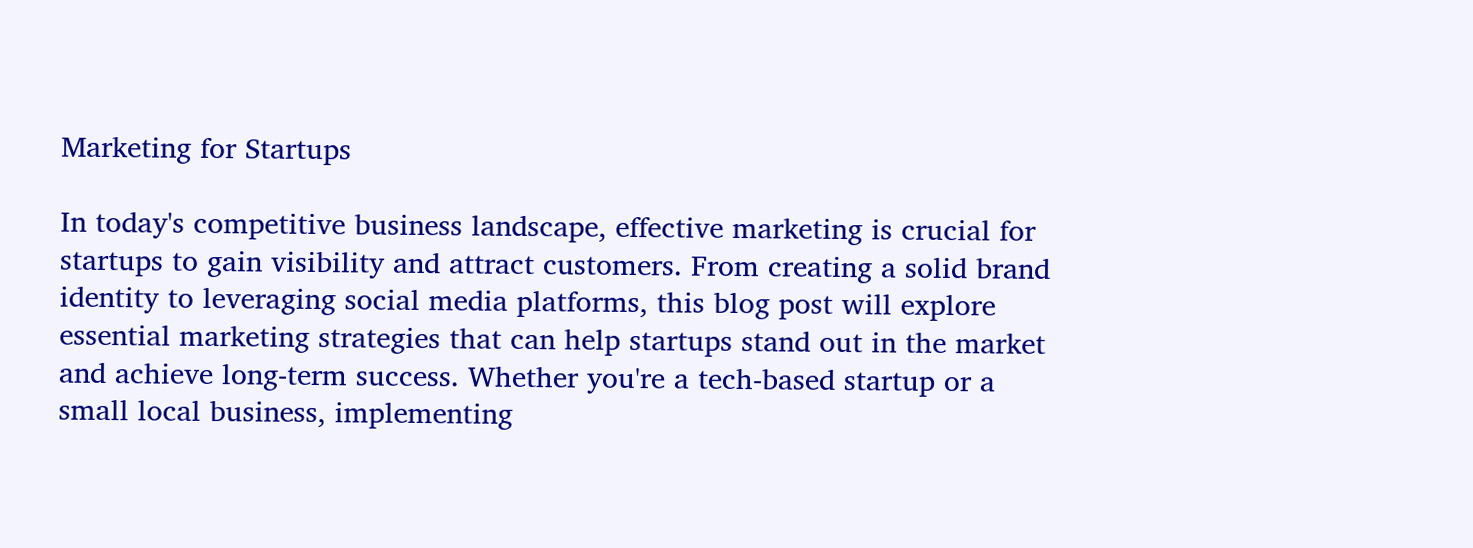Marketing for Startups

In today's competitive business landscape, effective marketing is crucial for startups to gain visibility and attract customers. From creating a solid brand identity to leveraging social media platforms, this blog post will explore essential marketing strategies that can help startups stand out in the market and achieve long-term success. Whether you're a tech-based startup or a small local business, implementing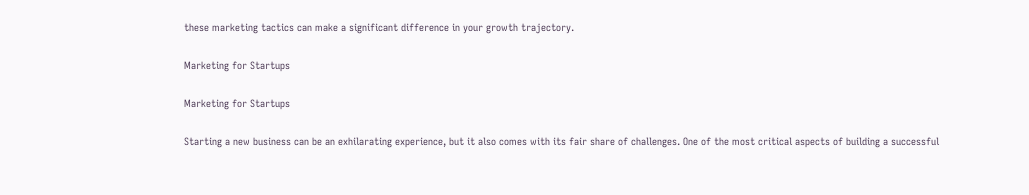these marketing tactics can make a significant difference in your growth trajectory.

Marketing for Startups

Marketing for Startups

Starting a new business can be an exhilarating experience, but it also comes with its fair share of challenges. One of the most critical aspects of building a successful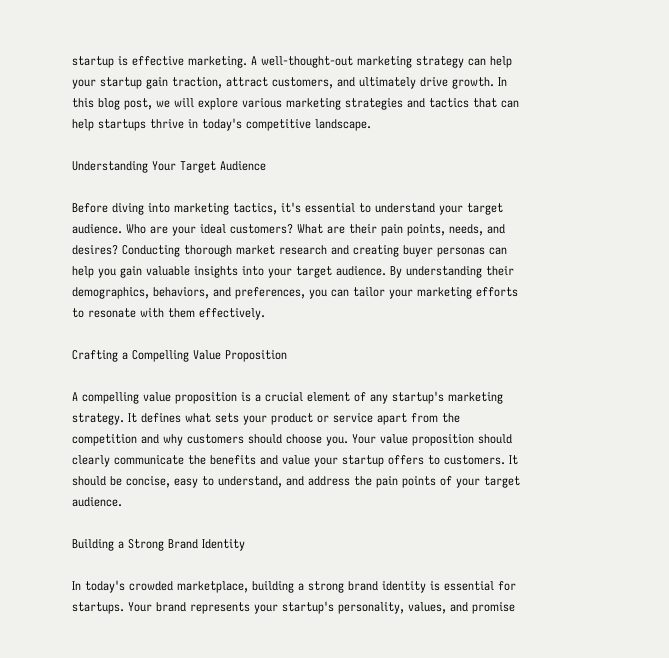startup is effective marketing. A well-thought-out marketing strategy can help your startup gain traction, attract customers, and ultimately drive growth. In this blog post, we will explore various marketing strategies and tactics that can help startups thrive in today's competitive landscape.

Understanding Your Target Audience

Before diving into marketing tactics, it's essential to understand your target audience. Who are your ideal customers? What are their pain points, needs, and desires? Conducting thorough market research and creating buyer personas can help you gain valuable insights into your target audience. By understanding their demographics, behaviors, and preferences, you can tailor your marketing efforts to resonate with them effectively.

Crafting a Compelling Value Proposition

A compelling value proposition is a crucial element of any startup's marketing strategy. It defines what sets your product or service apart from the competition and why customers should choose you. Your value proposition should clearly communicate the benefits and value your startup offers to customers. It should be concise, easy to understand, and address the pain points of your target audience.

Building a Strong Brand Identity

In today's crowded marketplace, building a strong brand identity is essential for startups. Your brand represents your startup's personality, values, and promise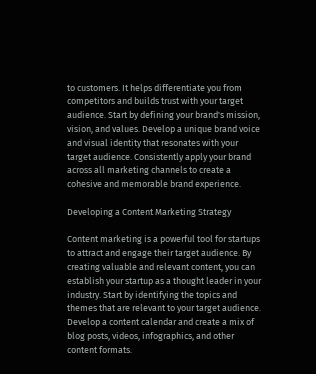to customers. It helps differentiate you from competitors and builds trust with your target audience. Start by defining your brand's mission, vision, and values. Develop a unique brand voice and visual identity that resonates with your target audience. Consistently apply your brand across all marketing channels to create a cohesive and memorable brand experience.

Developing a Content Marketing Strategy

Content marketing is a powerful tool for startups to attract and engage their target audience. By creating valuable and relevant content, you can establish your startup as a thought leader in your industry. Start by identifying the topics and themes that are relevant to your target audience. Develop a content calendar and create a mix of blog posts, videos, infographics, and other content formats.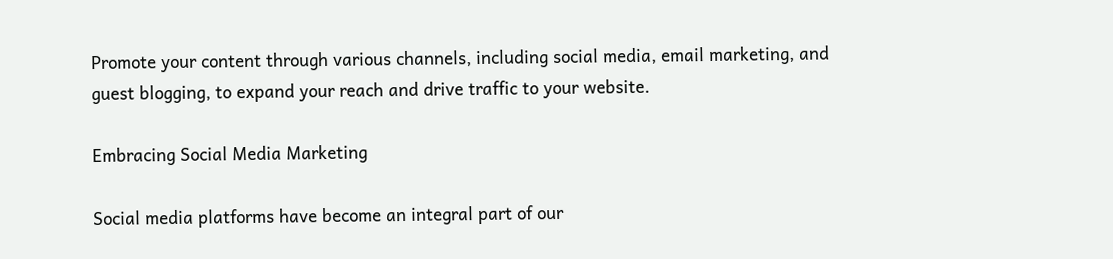Promote your content through various channels, including social media, email marketing, and guest blogging, to expand your reach and drive traffic to your website.

Embracing Social Media Marketing

Social media platforms have become an integral part of our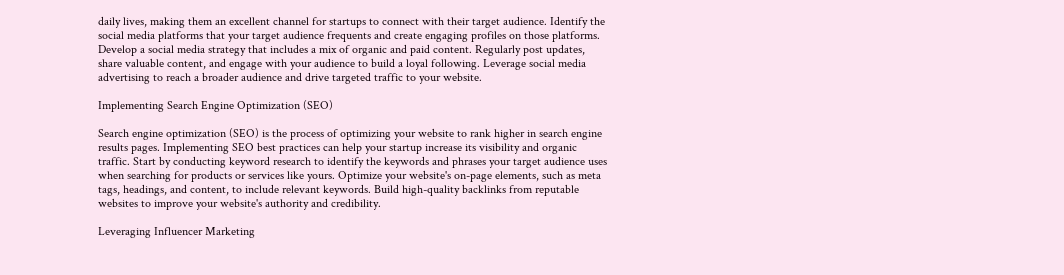daily lives, making them an excellent channel for startups to connect with their target audience. Identify the social media platforms that your target audience frequents and create engaging profiles on those platforms. Develop a social media strategy that includes a mix of organic and paid content. Regularly post updates, share valuable content, and engage with your audience to build a loyal following. Leverage social media advertising to reach a broader audience and drive targeted traffic to your website.

Implementing Search Engine Optimization (SEO)

Search engine optimization (SEO) is the process of optimizing your website to rank higher in search engine results pages. Implementing SEO best practices can help your startup increase its visibility and organic traffic. Start by conducting keyword research to identify the keywords and phrases your target audience uses when searching for products or services like yours. Optimize your website's on-page elements, such as meta tags, headings, and content, to include relevant keywords. Build high-quality backlinks from reputable websites to improve your website's authority and credibility.

Leveraging Influencer Marketing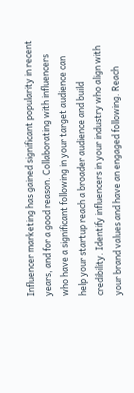Influencer marketing has gained significant popularity in recent years, and for a good reason. Collaborating with influencers who have a significant following in your target audience can help your startup reach a broader audience and build credibility. Identify influencers in your industry who align with your brand values and have an engaged following. Reach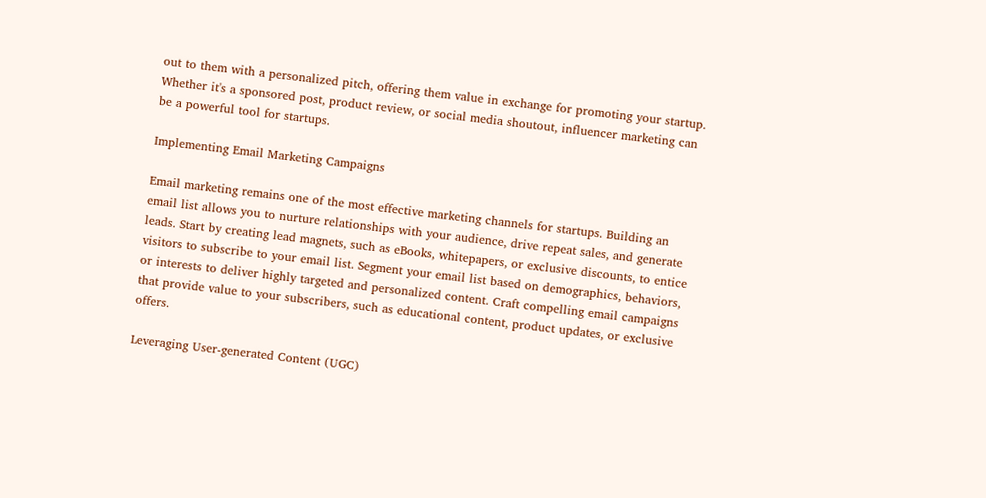out to them with a personalized pitch, offering them value in exchange for promoting your startup. Whether it's a sponsored post, product review, or social media shoutout, influencer marketing can be a powerful tool for startups.

Implementing Email Marketing Campaigns

Email marketing remains one of the most effective marketing channels for startups. Building an email list allows you to nurture relationships with your audience, drive repeat sales, and generate leads. Start by creating lead magnets, such as eBooks, whitepapers, or exclusive discounts, to entice visitors to subscribe to your email list. Segment your email list based on demographics, behaviors, or interests to deliver highly targeted and personalized content. Craft compelling email campaigns that provide value to your subscribers, such as educational content, product updates, or exclusive offers.

Leveraging User-generated Content (UGC)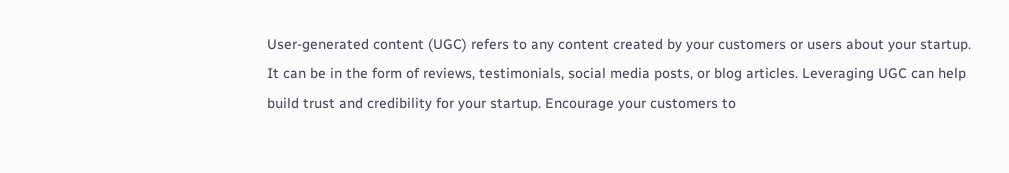User-generated content (UGC) refers to any content created by your customers or users about your startup. It can be in the form of reviews, testimonials, social media posts, or blog articles. Leveraging UGC can help build trust and credibility for your startup. Encourage your customers to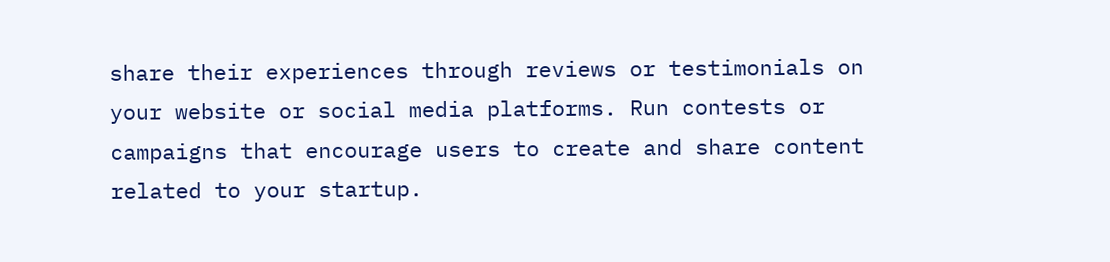share their experiences through reviews or testimonials on your website or social media platforms. Run contests or campaigns that encourage users to create and share content related to your startup.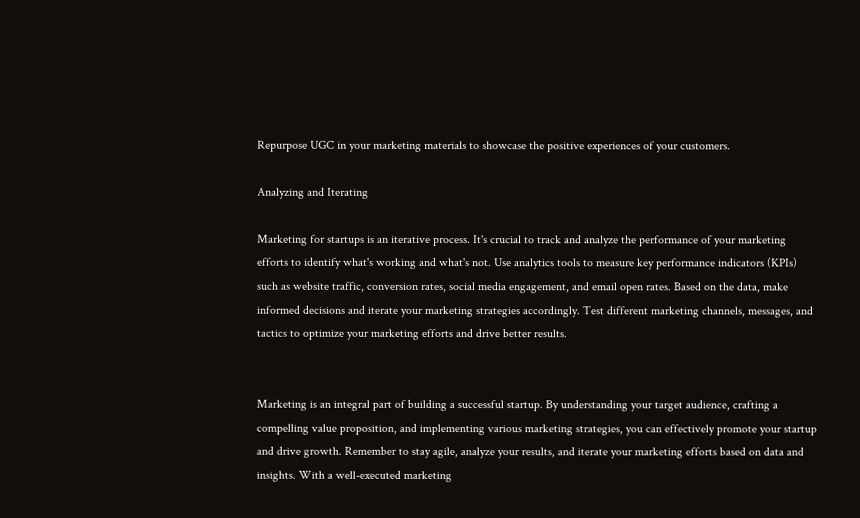Repurpose UGC in your marketing materials to showcase the positive experiences of your customers.

Analyzing and Iterating

Marketing for startups is an iterative process. It's crucial to track and analyze the performance of your marketing efforts to identify what's working and what's not. Use analytics tools to measure key performance indicators (KPIs) such as website traffic, conversion rates, social media engagement, and email open rates. Based on the data, make informed decisions and iterate your marketing strategies accordingly. Test different marketing channels, messages, and tactics to optimize your marketing efforts and drive better results.


Marketing is an integral part of building a successful startup. By understanding your target audience, crafting a compelling value proposition, and implementing various marketing strategies, you can effectively promote your startup and drive growth. Remember to stay agile, analyze your results, and iterate your marketing efforts based on data and insights. With a well-executed marketing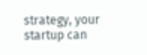strategy, your startup can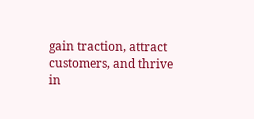gain traction, attract customers, and thrive in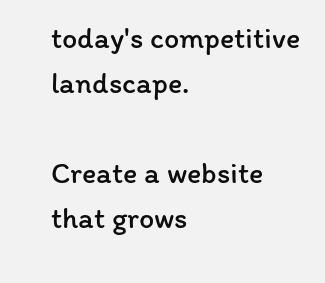today's competitive landscape.

Create a website that grows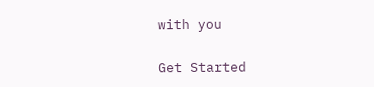with you

Get Started